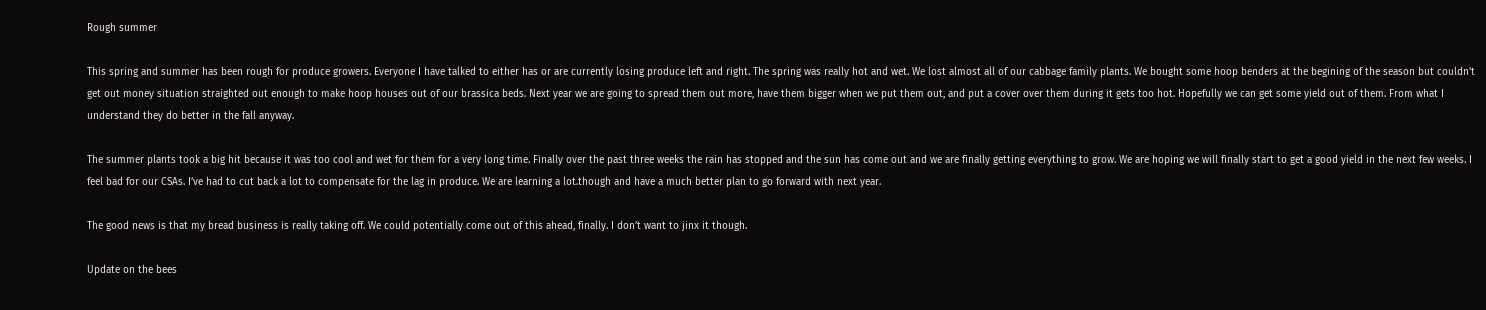Rough summer

This spring and summer has been rough for produce growers. Everyone I have talked to either has or are currently losing produce left and right. The spring was really hot and wet. We lost almost all of our cabbage family plants. We bought some hoop benders at the begining of the season but couldn’t get out money situation straighted out enough to make hoop houses out of our brassica beds. Next year we are going to spread them out more, have them bigger when we put them out, and put a cover over them during it gets too hot. Hopefully we can get some yield out of them. From what I understand they do better in the fall anyway.

The summer plants took a big hit because it was too cool and wet for them for a very long time. Finally over the past three weeks the rain has stopped and the sun has come out and we are finally getting everything to grow. We are hoping we will finally start to get a good yield in the next few weeks. I feel bad for our CSAs. I’ve had to cut back a lot to compensate for the lag in produce. We are learning a lot.though and have a much better plan to go forward with next year.

The good news is that my bread business is really taking off. We could potentially come out of this ahead, finally. I don’t want to jinx it though.

Update on the bees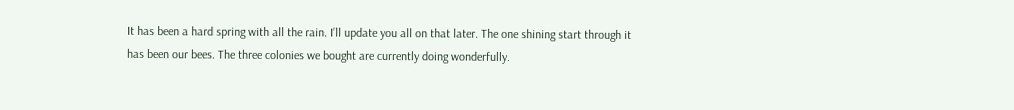It has been a hard spring with all the rain. I’ll update you all on that later. The one shining start through it has been our bees. The three colonies we bought are currently doing wonderfully.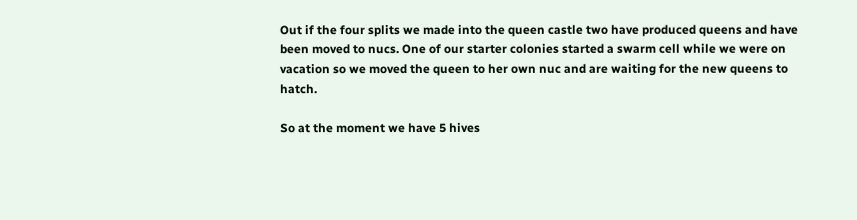Out if the four splits we made into the queen castle two have produced queens and have been moved to nucs. One of our starter colonies started a swarm cell while we were on vacation so we moved the queen to her own nuc and are waiting for the new queens to hatch.

So at the moment we have 5 hives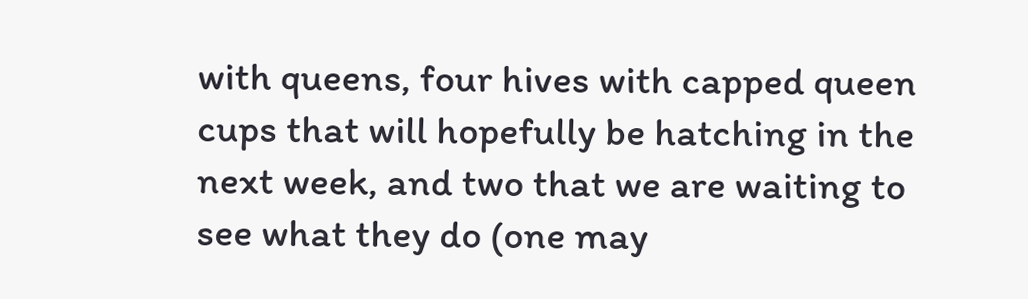with queens, four hives with capped queen cups that will hopefully be hatching in the next week, and two that we are waiting to see what they do (one may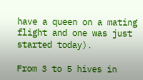have a queen on a mating flight and one was just started today).

From 3 to 5 hives in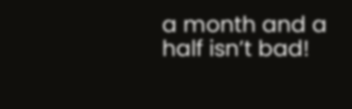a month and a half isn’t bad!